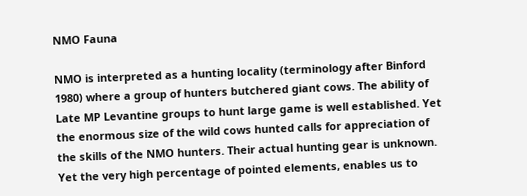NMO Fauna

NMO is interpreted as a hunting locality (terminology after Binford 1980) where a group of hunters butchered giant cows. The ability of Late MP Levantine groups to hunt large game is well established. Yet the enormous size of the wild cows hunted calls for appreciation of the skills of the NMO hunters. Their actual hunting gear is unknown. Yet the very high percentage of pointed elements, enables us to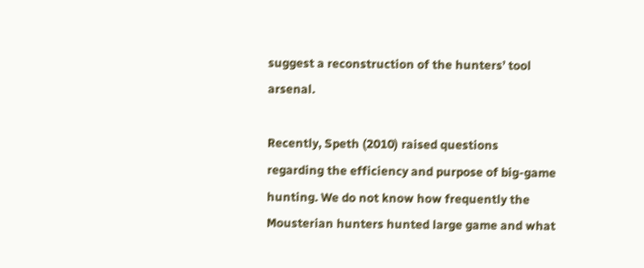suggest a reconstruction of the hunters’ tool arsenal.

Recently, Speth (2010) raised questions regarding the efficiency and purpose of big-game hunting. We do not know how frequently the Mousterian hunters hunted large game and what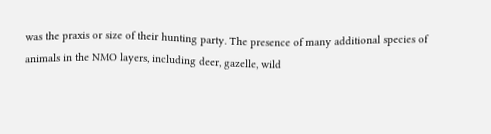was the praxis or size of their hunting party. The presence of many additional species of animals in the NMO layers, including deer, gazelle, wild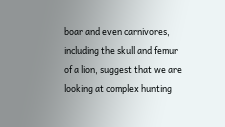boar and even carnivores, including the skull and femur of a lion, suggest that we are looking at complex hunting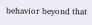behavior beyond that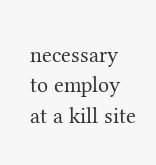necessary to employ at a kill site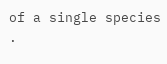of a single species .